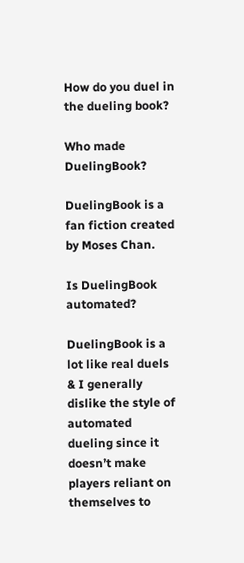How do you duel in the dueling book?

Who made DuelingBook?

DuelingBook is a fan fiction created by Moses Chan.

Is DuelingBook automated?

DuelingBook is a lot like real duels & I generally dislike the style of automated dueling since it doesn’t make players reliant on themselves to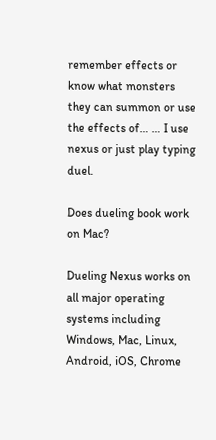remember effects or know what monsters they can summon or use the effects of… … I use nexus or just play typing duel.

Does dueling book work on Mac?

Dueling Nexus works on all major operating systems including Windows, Mac, Linux, Android, iOS, Chrome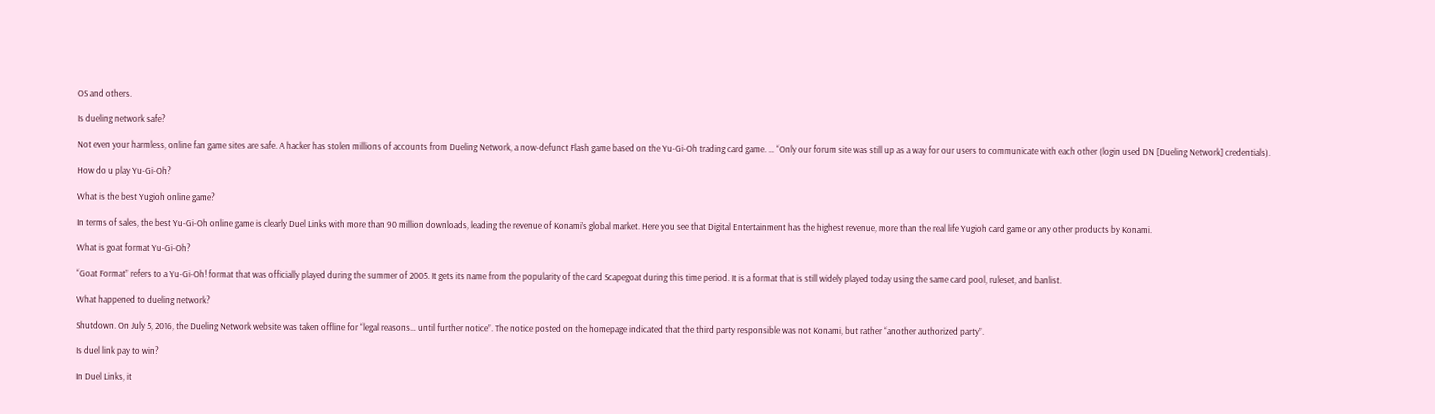OS and others.

Is dueling network safe?

Not even your harmless, online fan game sites are safe. A hacker has stolen millions of accounts from Dueling Network, a now-defunct Flash game based on the Yu-Gi-Oh trading card game. … “Only our forum site was still up as a way for our users to communicate with each other (login used DN [Dueling Network] credentials).

How do u play Yu-Gi-Oh?

What is the best Yugioh online game?

In terms of sales, the best Yu-Gi-Oh online game is clearly Duel Links with more than 90 million downloads, leading the revenue of Konami’s global market. Here you see that Digital Entertainment has the highest revenue, more than the real life Yugioh card game or any other products by Konami.

What is goat format Yu-Gi-Oh?

“Goat Format” refers to a Yu-Gi-Oh! format that was officially played during the summer of 2005. It gets its name from the popularity of the card Scapegoat during this time period. It is a format that is still widely played today using the same card pool, ruleset, and banlist.

What happened to dueling network?

Shutdown. On July 5, 2016, the Dueling Network website was taken offline for “legal reasons… until further notice”. The notice posted on the homepage indicated that the third party responsible was not Konami, but rather “another authorized party”.

Is duel link pay to win?

In Duel Links, it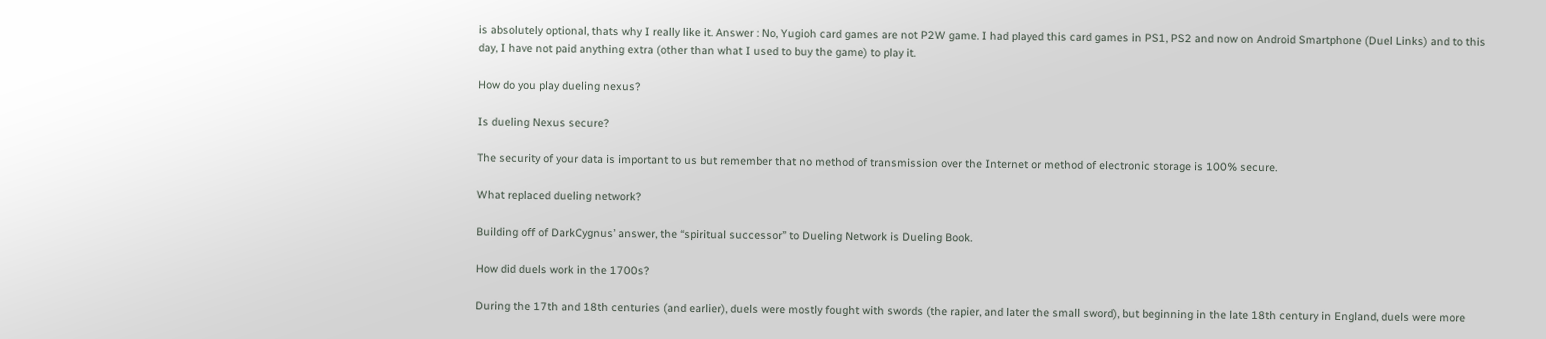is absolutely optional, thats why I really like it. Answer : No, Yugioh card games are not P2W game. I had played this card games in PS1, PS2 and now on Android Smartphone (Duel Links) and to this day, I have not paid anything extra (other than what I used to buy the game) to play it.

How do you play dueling nexus?

Is dueling Nexus secure?

The security of your data is important to us but remember that no method of transmission over the Internet or method of electronic storage is 100% secure.

What replaced dueling network?

Building off of DarkCygnus’ answer, the “spiritual successor” to Dueling Network is Dueling Book.

How did duels work in the 1700s?

During the 17th and 18th centuries (and earlier), duels were mostly fought with swords (the rapier, and later the small sword), but beginning in the late 18th century in England, duels were more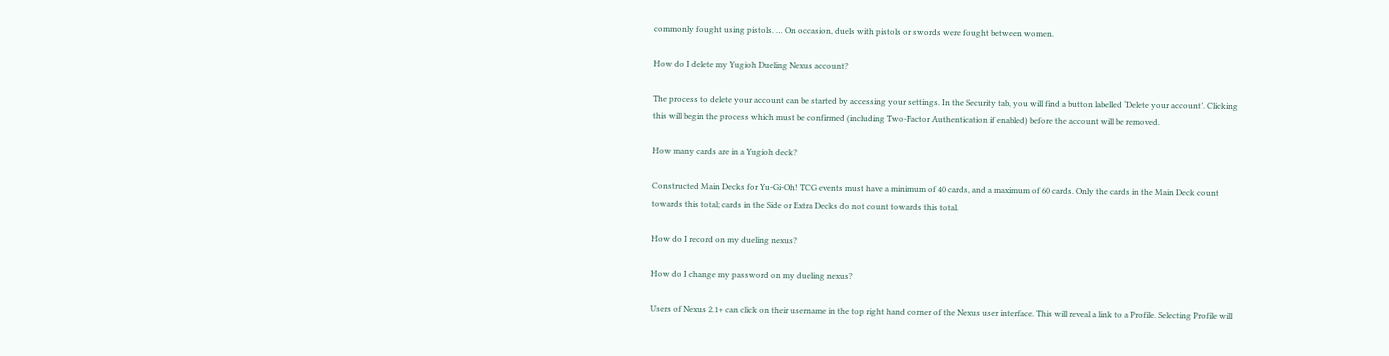commonly fought using pistols. … On occasion, duels with pistols or swords were fought between women.

How do I delete my Yugioh Dueling Nexus account?

The process to delete your account can be started by accessing your settings. In the Security tab, you will find a button labelled ‘Delete your account’. Clicking this will begin the process which must be confirmed (including Two-Factor Authentication if enabled) before the account will be removed.

How many cards are in a Yugioh deck?

Constructed Main Decks for Yu-Gi-Oh! TCG events must have a minimum of 40 cards, and a maximum of 60 cards. Only the cards in the Main Deck count towards this total; cards in the Side or Extra Decks do not count towards this total.

How do I record on my dueling nexus?

How do I change my password on my dueling nexus?

Users of Nexus 2.1+ can click on their username in the top right hand corner of the Nexus user interface. This will reveal a link to a Profile. Selecting Profile will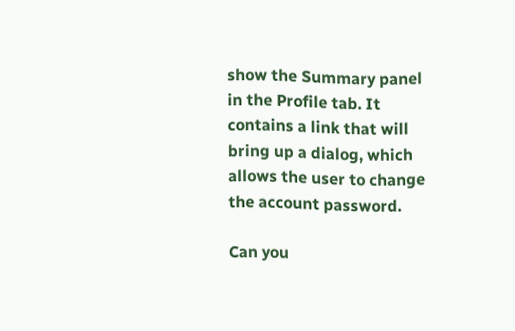show the Summary panel in the Profile tab. It contains a link that will bring up a dialog, which allows the user to change the account password.

Can you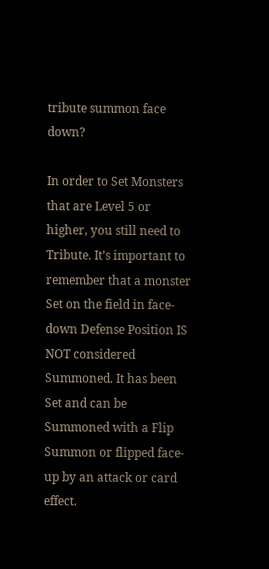tribute summon face down?

In order to Set Monsters that are Level 5 or higher, you still need to Tribute. It’s important to remember that a monster Set on the field in face-down Defense Position IS NOT considered Summoned. It has been Set and can be Summoned with a Flip Summon or flipped face-up by an attack or card effect.